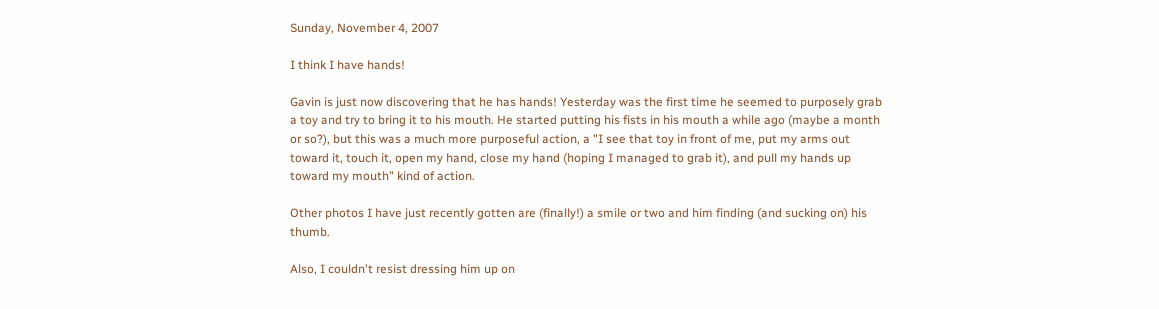Sunday, November 4, 2007

I think I have hands!

Gavin is just now discovering that he has hands! Yesterday was the first time he seemed to purposely grab a toy and try to bring it to his mouth. He started putting his fists in his mouth a while ago (maybe a month or so?), but this was a much more purposeful action, a "I see that toy in front of me, put my arms out toward it, touch it, open my hand, close my hand (hoping I managed to grab it), and pull my hands up toward my mouth" kind of action.

Other photos I have just recently gotten are (finally!) a smile or two and him finding (and sucking on) his thumb.

Also, I couldn't resist dressing him up on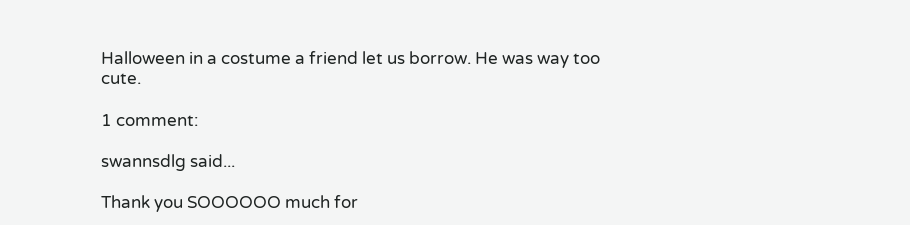Halloween in a costume a friend let us borrow. He was way too cute.

1 comment:

swannsdlg said...

Thank you SOOOOOO much for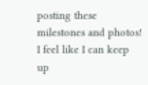posting these milestones and photos! I feel like I can keep up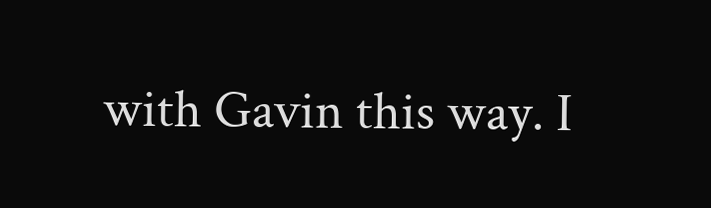with Gavin this way. I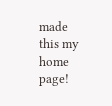made this my home page!